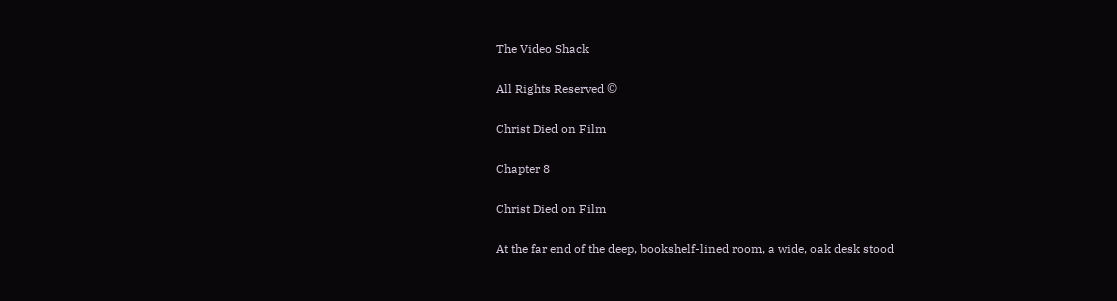The Video Shack

All Rights Reserved ©

Christ Died on Film

Chapter 8

Christ Died on Film

At the far end of the deep, bookshelf-lined room, a wide, oak desk stood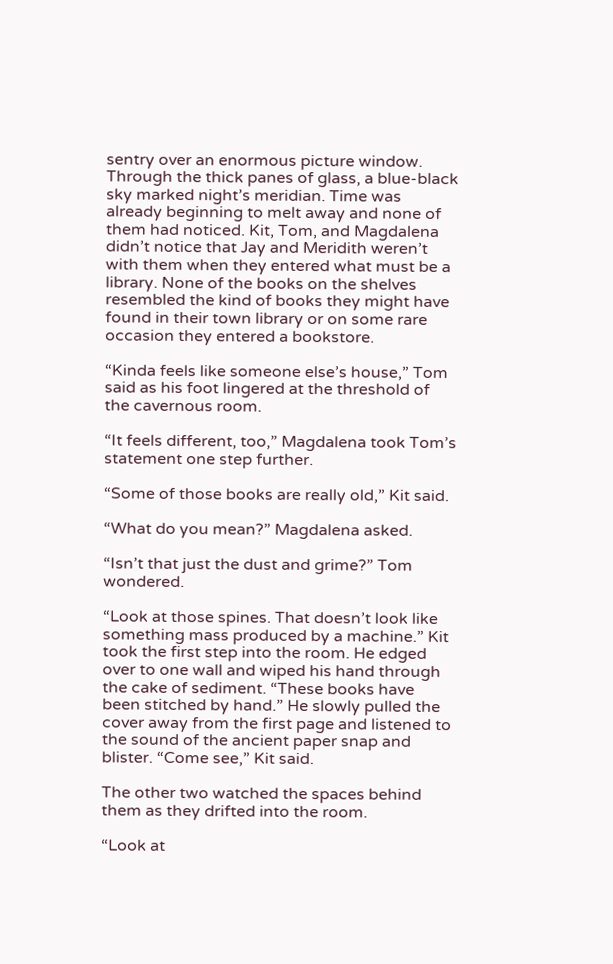sentry over an enormous picture window. Through the thick panes of glass, a blue-black sky marked night’s meridian. Time was already beginning to melt away and none of them had noticed. Kit, Tom, and Magdalena didn’t notice that Jay and Meridith weren’t with them when they entered what must be a library. None of the books on the shelves resembled the kind of books they might have found in their town library or on some rare occasion they entered a bookstore.

“Kinda feels like someone else’s house,” Tom said as his foot lingered at the threshold of the cavernous room.

“It feels different, too,” Magdalena took Tom’s statement one step further.

“Some of those books are really old,” Kit said.

“What do you mean?” Magdalena asked.

“Isn’t that just the dust and grime?” Tom wondered.

“Look at those spines. That doesn’t look like something mass produced by a machine.” Kit took the first step into the room. He edged over to one wall and wiped his hand through the cake of sediment. “These books have been stitched by hand.” He slowly pulled the cover away from the first page and listened to the sound of the ancient paper snap and blister. “Come see,” Kit said.

The other two watched the spaces behind them as they drifted into the room.

“Look at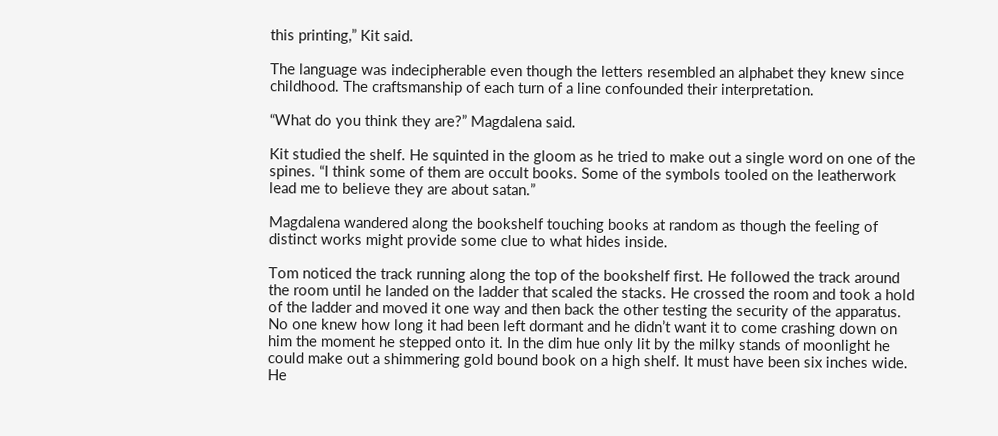this printing,” Kit said.

The language was indecipherable even though the letters resembled an alphabet they knew since childhood. The craftsmanship of each turn of a line confounded their interpretation.

“What do you think they are?” Magdalena said.

Kit studied the shelf. He squinted in the gloom as he tried to make out a single word on one of the spines. “I think some of them are occult books. Some of the symbols tooled on the leatherwork lead me to believe they are about satan.”

Magdalena wandered along the bookshelf touching books at random as though the feeling of distinct works might provide some clue to what hides inside.

Tom noticed the track running along the top of the bookshelf first. He followed the track around the room until he landed on the ladder that scaled the stacks. He crossed the room and took a hold of the ladder and moved it one way and then back the other testing the security of the apparatus. No one knew how long it had been left dormant and he didn’t want it to come crashing down on him the moment he stepped onto it. In the dim hue only lit by the milky stands of moonlight he could make out a shimmering gold bound book on a high shelf. It must have been six inches wide. He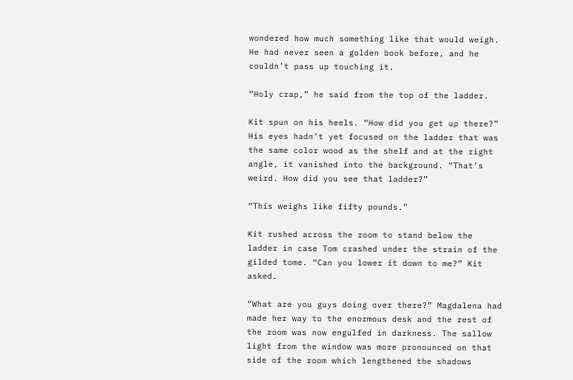wondered how much something like that would weigh. He had never seen a golden book before, and he couldn’t pass up touching it.

“Holy crap,” he said from the top of the ladder.

Kit spun on his heels. “How did you get up there?” His eyes hadn’t yet focused on the ladder that was the same color wood as the shelf and at the right angle, it vanished into the background. “That’s weird. How did you see that ladder?”

“This weighs like fifty pounds.”

Kit rushed across the room to stand below the ladder in case Tom crashed under the strain of the gilded tome. “Can you lower it down to me?” Kit asked.

“What are you guys doing over there?” Magdalena had made her way to the enormous desk and the rest of the room was now engulfed in darkness. The sallow light from the window was more pronounced on that side of the room which lengthened the shadows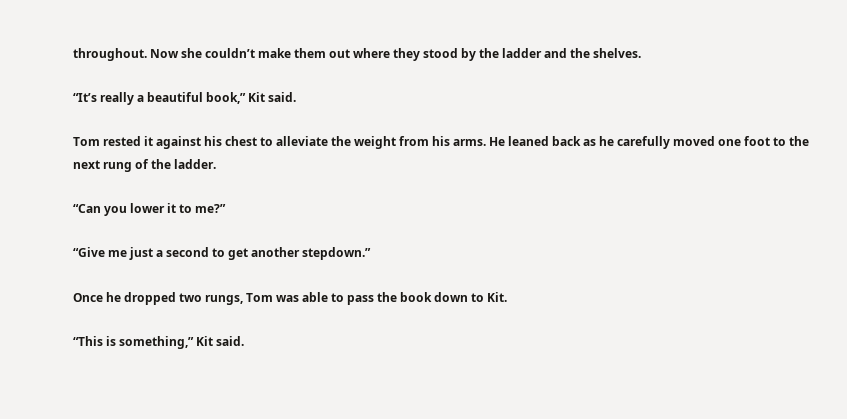throughout. Now she couldn’t make them out where they stood by the ladder and the shelves.

“It’s really a beautiful book,” Kit said.

Tom rested it against his chest to alleviate the weight from his arms. He leaned back as he carefully moved one foot to the next rung of the ladder.

“Can you lower it to me?”

“Give me just a second to get another stepdown.”

Once he dropped two rungs, Tom was able to pass the book down to Kit.

“This is something,” Kit said.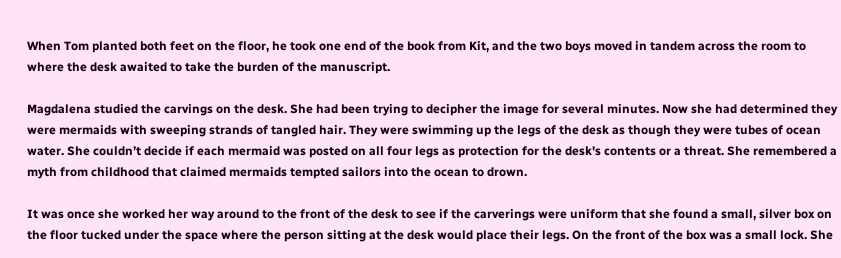When Tom planted both feet on the floor, he took one end of the book from Kit, and the two boys moved in tandem across the room to where the desk awaited to take the burden of the manuscript.

Magdalena studied the carvings on the desk. She had been trying to decipher the image for several minutes. Now she had determined they were mermaids with sweeping strands of tangled hair. They were swimming up the legs of the desk as though they were tubes of ocean water. She couldn’t decide if each mermaid was posted on all four legs as protection for the desk's contents or a threat. She remembered a myth from childhood that claimed mermaids tempted sailors into the ocean to drown.

It was once she worked her way around to the front of the desk to see if the carverings were uniform that she found a small, silver box on the floor tucked under the space where the person sitting at the desk would place their legs. On the front of the box was a small lock. She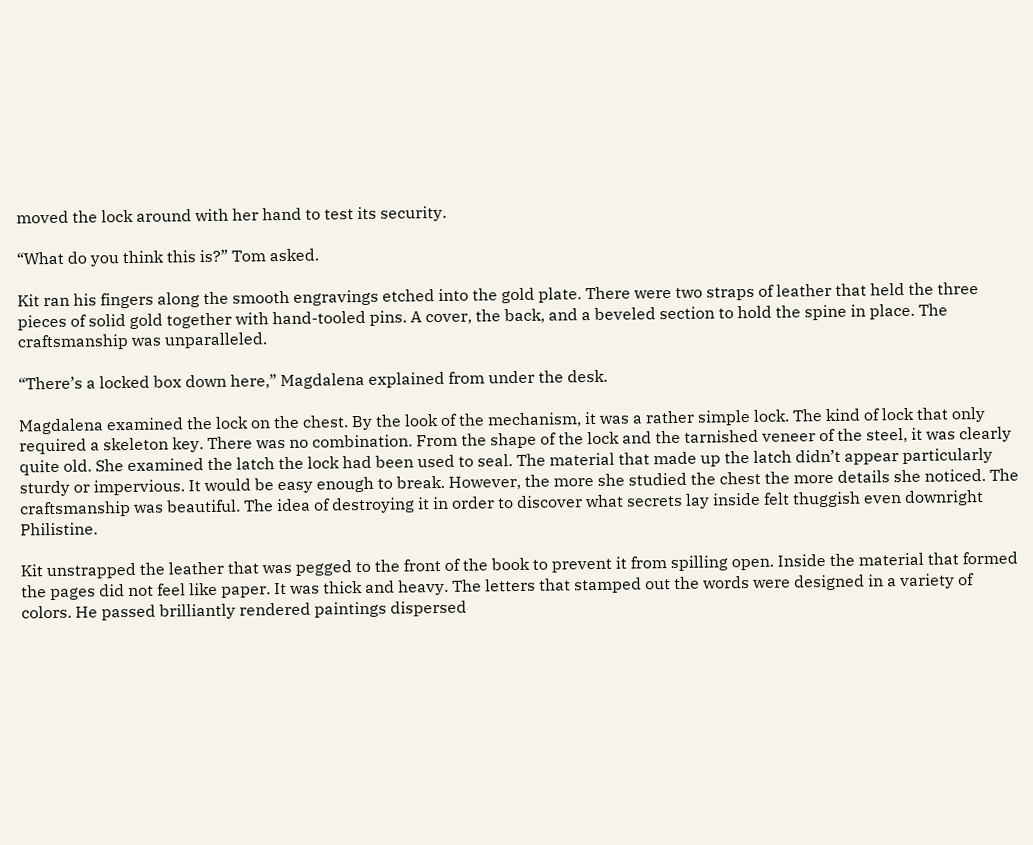moved the lock around with her hand to test its security.

“What do you think this is?” Tom asked.

Kit ran his fingers along the smooth engravings etched into the gold plate. There were two straps of leather that held the three pieces of solid gold together with hand-tooled pins. A cover, the back, and a beveled section to hold the spine in place. The craftsmanship was unparalleled.

“There’s a locked box down here,” Magdalena explained from under the desk.

Magdalena examined the lock on the chest. By the look of the mechanism, it was a rather simple lock. The kind of lock that only required a skeleton key. There was no combination. From the shape of the lock and the tarnished veneer of the steel, it was clearly quite old. She examined the latch the lock had been used to seal. The material that made up the latch didn’t appear particularly sturdy or impervious. It would be easy enough to break. However, the more she studied the chest the more details she noticed. The craftsmanship was beautiful. The idea of destroying it in order to discover what secrets lay inside felt thuggish even downright Philistine.

Kit unstrapped the leather that was pegged to the front of the book to prevent it from spilling open. Inside the material that formed the pages did not feel like paper. It was thick and heavy. The letters that stamped out the words were designed in a variety of colors. He passed brilliantly rendered paintings dispersed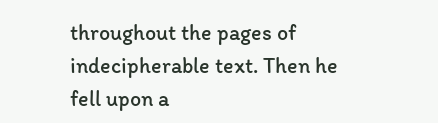throughout the pages of indecipherable text. Then he fell upon a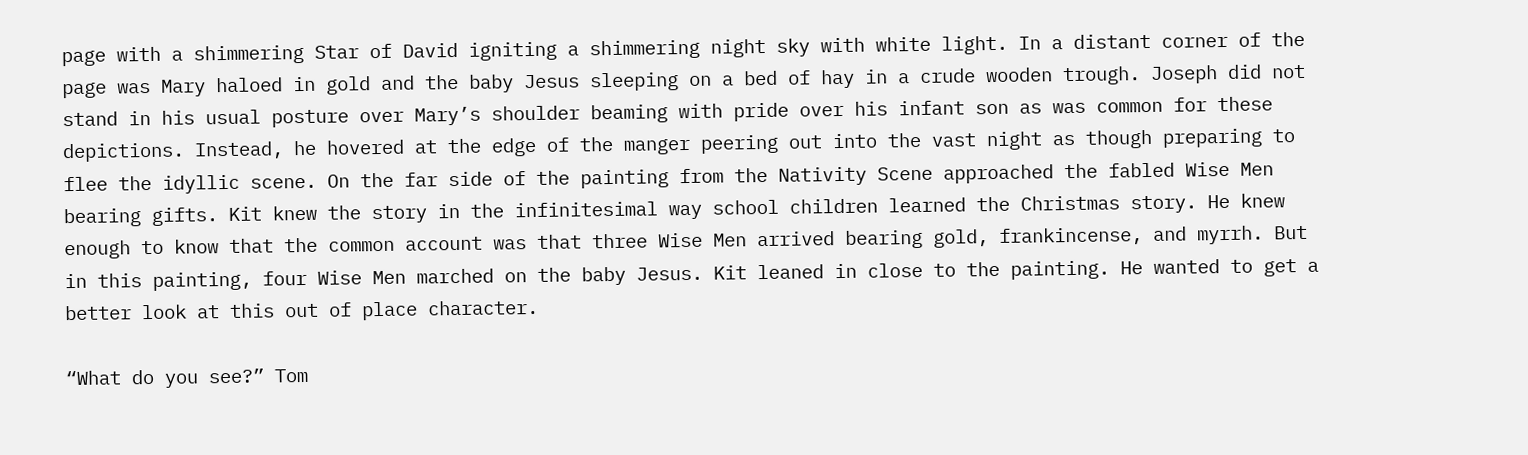page with a shimmering Star of David igniting a shimmering night sky with white light. In a distant corner of the page was Mary haloed in gold and the baby Jesus sleeping on a bed of hay in a crude wooden trough. Joseph did not stand in his usual posture over Mary’s shoulder beaming with pride over his infant son as was common for these depictions. Instead, he hovered at the edge of the manger peering out into the vast night as though preparing to flee the idyllic scene. On the far side of the painting from the Nativity Scene approached the fabled Wise Men bearing gifts. Kit knew the story in the infinitesimal way school children learned the Christmas story. He knew enough to know that the common account was that three Wise Men arrived bearing gold, frankincense, and myrrh. But in this painting, four Wise Men marched on the baby Jesus. Kit leaned in close to the painting. He wanted to get a better look at this out of place character.

“What do you see?” Tom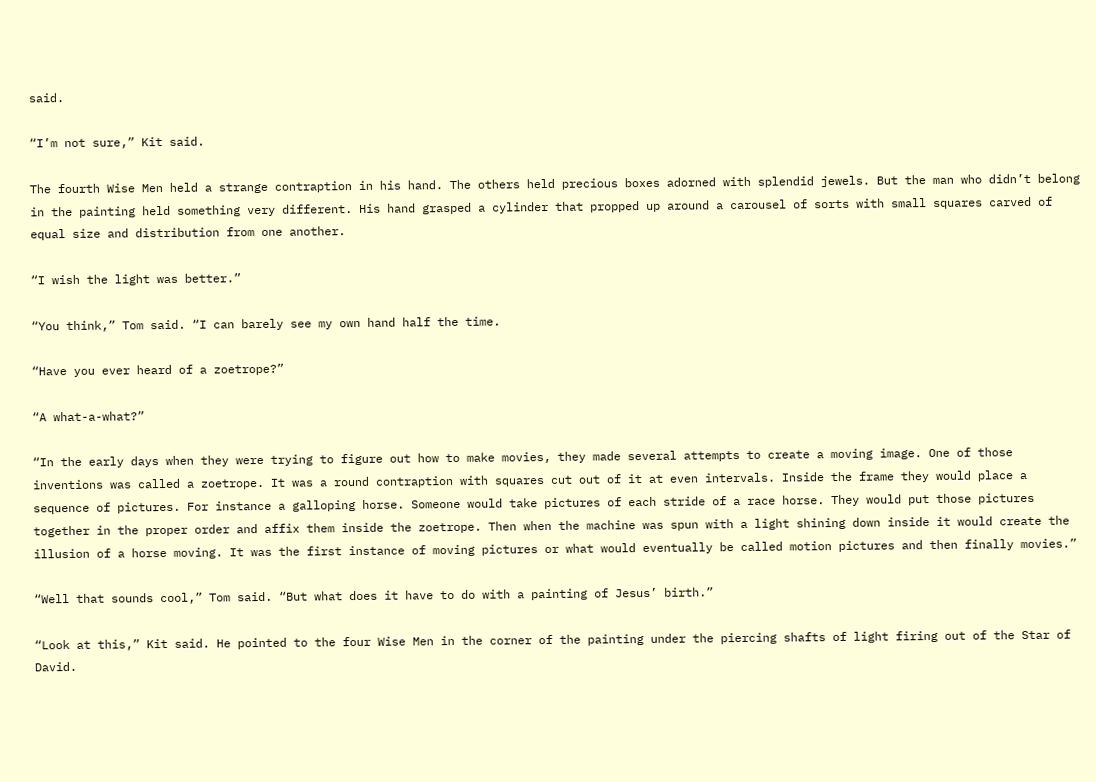said.

“I’m not sure,” Kit said.

The fourth Wise Men held a strange contraption in his hand. The others held precious boxes adorned with splendid jewels. But the man who didn’t belong in the painting held something very different. His hand grasped a cylinder that propped up around a carousel of sorts with small squares carved of equal size and distribution from one another.

“I wish the light was better.”

“You think,” Tom said. “I can barely see my own hand half the time.

“Have you ever heard of a zoetrope?”

“A what-a-what?”

“In the early days when they were trying to figure out how to make movies, they made several attempts to create a moving image. One of those inventions was called a zoetrope. It was a round contraption with squares cut out of it at even intervals. Inside the frame they would place a sequence of pictures. For instance a galloping horse. Someone would take pictures of each stride of a race horse. They would put those pictures together in the proper order and affix them inside the zoetrope. Then when the machine was spun with a light shining down inside it would create the illusion of a horse moving. It was the first instance of moving pictures or what would eventually be called motion pictures and then finally movies.”

“Well that sounds cool,” Tom said. “But what does it have to do with a painting of Jesus’ birth.”

“Look at this,” Kit said. He pointed to the four Wise Men in the corner of the painting under the piercing shafts of light firing out of the Star of David.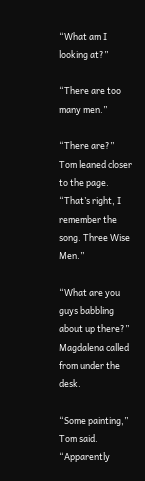“What am I looking at?”

“There are too many men.”

“There are?” Tom leaned closer to the page. “That’s right, I remember the song. Three Wise Men.”

“What are you guys babbling about up there?” Magdalena called from under the desk.

“Some painting,” Tom said. “Apparently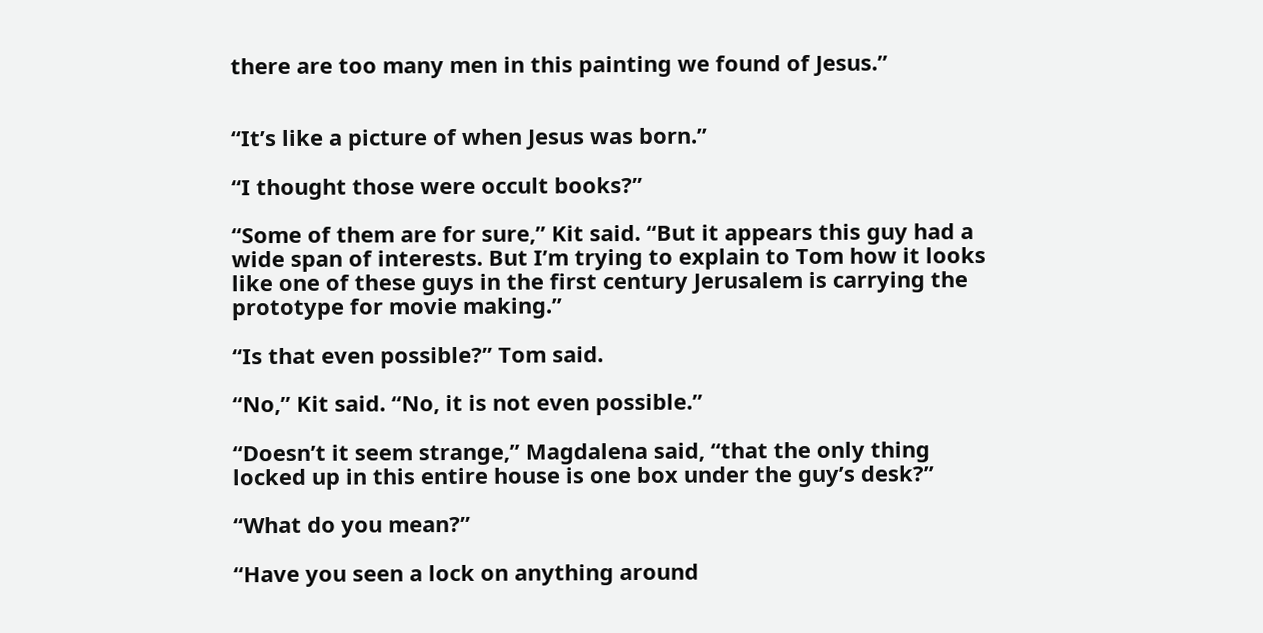there are too many men in this painting we found of Jesus.”


“It’s like a picture of when Jesus was born.”

“I thought those were occult books?”

“Some of them are for sure,” Kit said. “But it appears this guy had a wide span of interests. But I’m trying to explain to Tom how it looks like one of these guys in the first century Jerusalem is carrying the prototype for movie making.”

“Is that even possible?” Tom said.

“No,” Kit said. “No, it is not even possible.”

“Doesn’t it seem strange,” Magdalena said, “that the only thing locked up in this entire house is one box under the guy’s desk?”

“What do you mean?”

“Have you seen a lock on anything around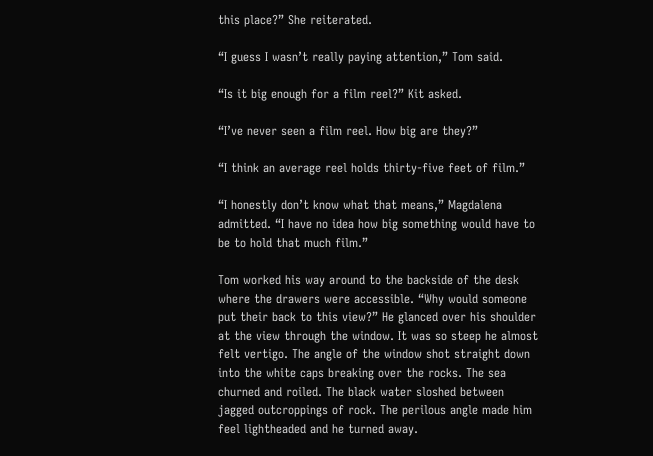this place?” She reiterated.

“I guess I wasn’t really paying attention,” Tom said.

“Is it big enough for a film reel?” Kit asked.

“I’ve never seen a film reel. How big are they?”

“I think an average reel holds thirty-five feet of film.”

“I honestly don’t know what that means,” Magdalena admitted. “I have no idea how big something would have to be to hold that much film.”

Tom worked his way around to the backside of the desk where the drawers were accessible. “Why would someone put their back to this view?” He glanced over his shoulder at the view through the window. It was so steep he almost felt vertigo. The angle of the window shot straight down into the white caps breaking over the rocks. The sea churned and roiled. The black water sloshed between jagged outcroppings of rock. The perilous angle made him feel lightheaded and he turned away.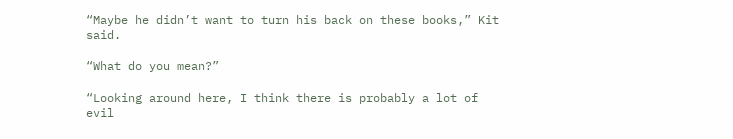“Maybe he didn’t want to turn his back on these books,” Kit said.

“What do you mean?”

“Looking around here, I think there is probably a lot of evil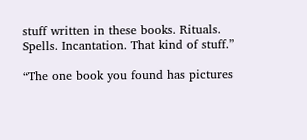stuff written in these books. Rituals. Spells. Incantation. That kind of stuff.”

“The one book you found has pictures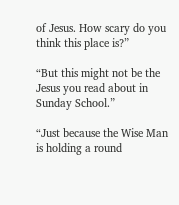of Jesus. How scary do you think this place is?”

“But this might not be the Jesus you read about in Sunday School.”

“Just because the Wise Man is holding a round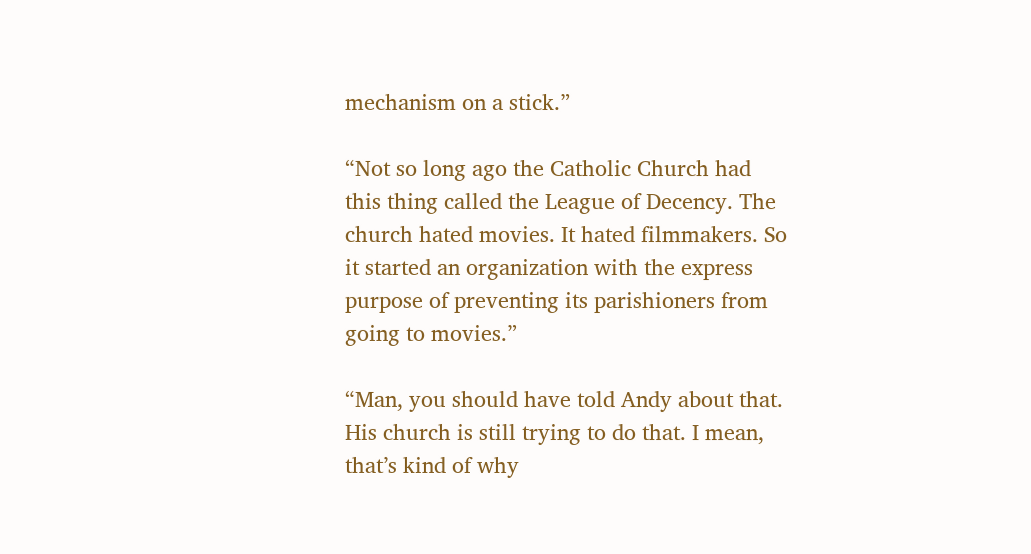mechanism on a stick.”

“Not so long ago the Catholic Church had this thing called the League of Decency. The church hated movies. It hated filmmakers. So it started an organization with the express purpose of preventing its parishioners from going to movies.”

“Man, you should have told Andy about that. His church is still trying to do that. I mean, that’s kind of why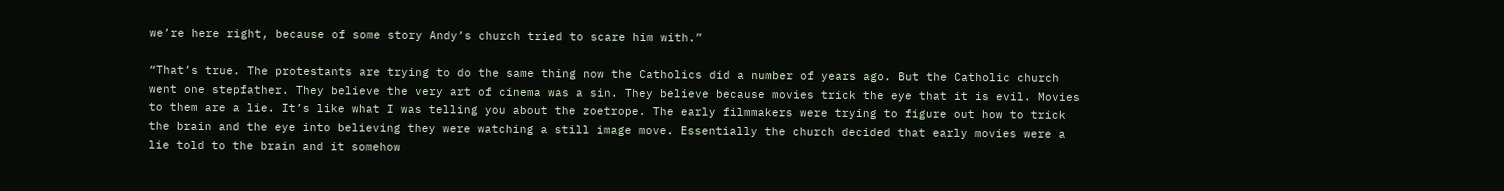we’re here right, because of some story Andy’s church tried to scare him with.”

“That’s true. The protestants are trying to do the same thing now the Catholics did a number of years ago. But the Catholic church went one stepfather. They believe the very art of cinema was a sin. They believe because movies trick the eye that it is evil. Movies to them are a lie. It’s like what I was telling you about the zoetrope. The early filmmakers were trying to figure out how to trick the brain and the eye into believing they were watching a still image move. Essentially the church decided that early movies were a lie told to the brain and it somehow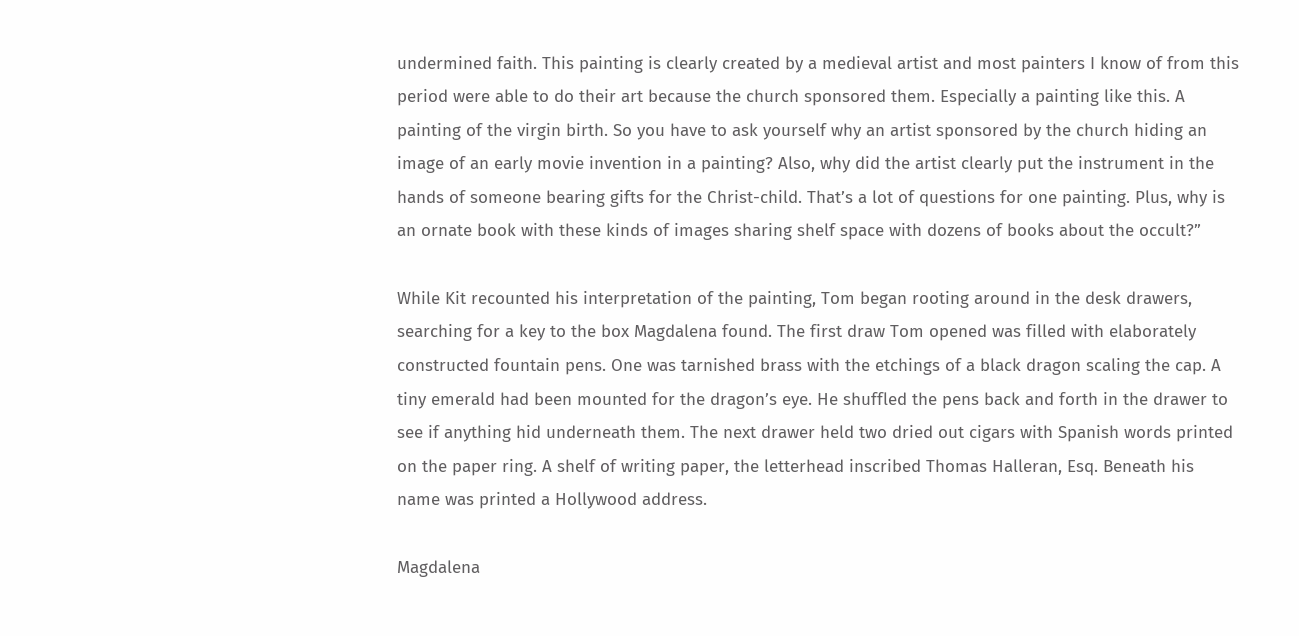undermined faith. This painting is clearly created by a medieval artist and most painters I know of from this period were able to do their art because the church sponsored them. Especially a painting like this. A painting of the virgin birth. So you have to ask yourself why an artist sponsored by the church hiding an image of an early movie invention in a painting? Also, why did the artist clearly put the instrument in the hands of someone bearing gifts for the Christ-child. That’s a lot of questions for one painting. Plus, why is an ornate book with these kinds of images sharing shelf space with dozens of books about the occult?”

While Kit recounted his interpretation of the painting, Tom began rooting around in the desk drawers, searching for a key to the box Magdalena found. The first draw Tom opened was filled with elaborately constructed fountain pens. One was tarnished brass with the etchings of a black dragon scaling the cap. A tiny emerald had been mounted for the dragon’s eye. He shuffled the pens back and forth in the drawer to see if anything hid underneath them. The next drawer held two dried out cigars with Spanish words printed on the paper ring. A shelf of writing paper, the letterhead inscribed Thomas Halleran, Esq. Beneath his name was printed a Hollywood address.

Magdalena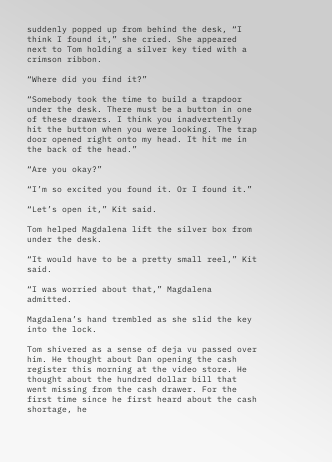suddenly popped up from behind the desk, “I think I found it,” she cried. She appeared next to Tom holding a silver key tied with a crimson ribbon.

“Where did you find it?”

“Somebody took the time to build a trapdoor under the desk. There must be a button in one of these drawers. I think you inadvertently hit the button when you were looking. The trap door opened right onto my head. It hit me in the back of the head.”

“Are you okay?”

“I’m so excited you found it. Or I found it.”

“Let’s open it,” Kit said.

Tom helped Magdalena lift the silver box from under the desk.

“It would have to be a pretty small reel,” Kit said.

“I was worried about that,” Magdalena admitted.

Magdalena’s hand trembled as she slid the key into the lock.

Tom shivered as a sense of deja vu passed over him. He thought about Dan opening the cash register this morning at the video store. He thought about the hundred dollar bill that went missing from the cash drawer. For the first time since he first heard about the cash shortage, he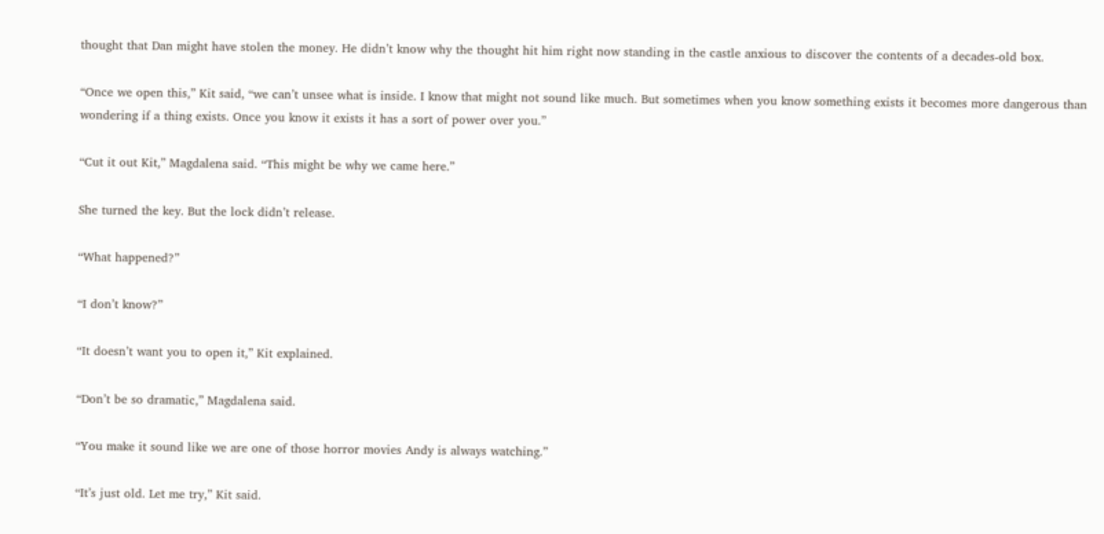thought that Dan might have stolen the money. He didn’t know why the thought hit him right now standing in the castle anxious to discover the contents of a decades-old box.

“Once we open this,” Kit said, “we can’t unsee what is inside. I know that might not sound like much. But sometimes when you know something exists it becomes more dangerous than wondering if a thing exists. Once you know it exists it has a sort of power over you.”

“Cut it out Kit,” Magdalena said. “This might be why we came here.”

She turned the key. But the lock didn’t release.

“What happened?”

“I don’t know?”

“It doesn’t want you to open it,” Kit explained.

“Don’t be so dramatic,” Magdalena said.

“You make it sound like we are one of those horror movies Andy is always watching.”

“It’s just old. Let me try,” Kit said.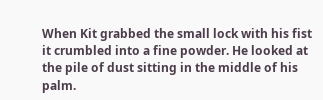When Kit grabbed the small lock with his fist it crumbled into a fine powder. He looked at the pile of dust sitting in the middle of his palm.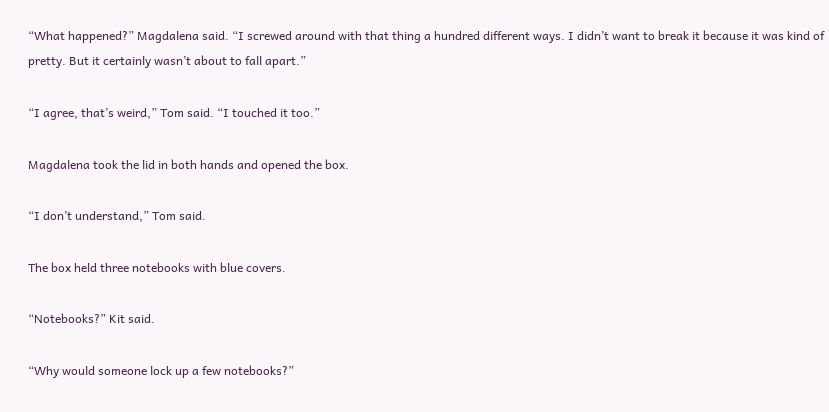“What happened?” Magdalena said. “I screwed around with that thing a hundred different ways. I didn’t want to break it because it was kind of pretty. But it certainly wasn’t about to fall apart.”

“I agree, that’s weird,” Tom said. “I touched it too.”

Magdalena took the lid in both hands and opened the box.

“I don’t understand,” Tom said.

The box held three notebooks with blue covers.

“Notebooks?” Kit said.

“Why would someone lock up a few notebooks?”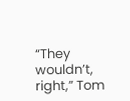“They wouldn’t, right,” Tom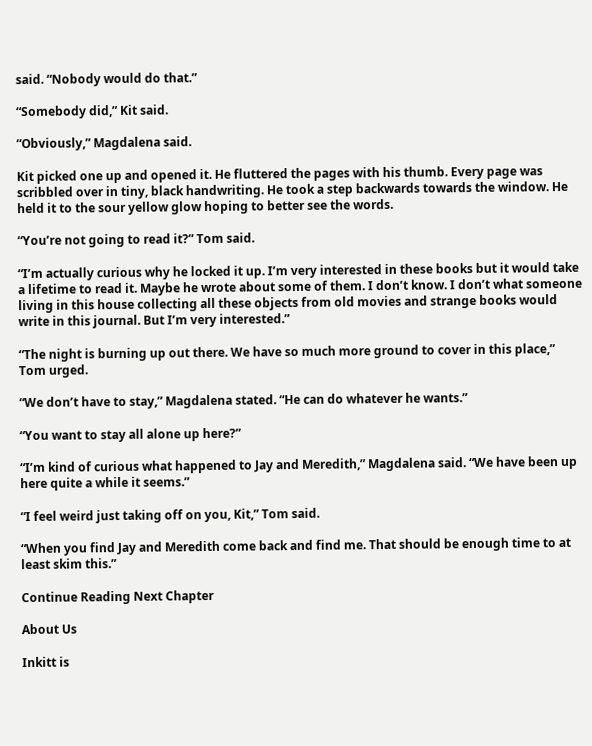said. “Nobody would do that.”

“Somebody did,” Kit said.

“Obviously,” Magdalena said.

Kit picked one up and opened it. He fluttered the pages with his thumb. Every page was scribbled over in tiny, black handwriting. He took a step backwards towards the window. He held it to the sour yellow glow hoping to better see the words.

“You’re not going to read it?” Tom said.

“I’m actually curious why he locked it up. I’m very interested in these books but it would take a lifetime to read it. Maybe he wrote about some of them. I don’t know. I don’t what someone living in this house collecting all these objects from old movies and strange books would write in this journal. But I’m very interested.”

“The night is burning up out there. We have so much more ground to cover in this place,” Tom urged.

“We don’t have to stay,” Magdalena stated. “He can do whatever he wants.”

“You want to stay all alone up here?”

“I’m kind of curious what happened to Jay and Meredith,” Magdalena said. “We have been up here quite a while it seems.”

“I feel weird just taking off on you, Kit,” Tom said.

“When you find Jay and Meredith come back and find me. That should be enough time to at least skim this.”

Continue Reading Next Chapter

About Us

Inkitt is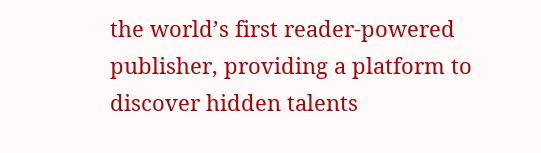the world’s first reader-powered publisher, providing a platform to discover hidden talents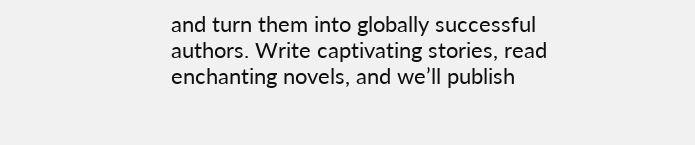and turn them into globally successful authors. Write captivating stories, read enchanting novels, and we’ll publish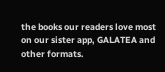the books our readers love most on our sister app, GALATEA and other formats.